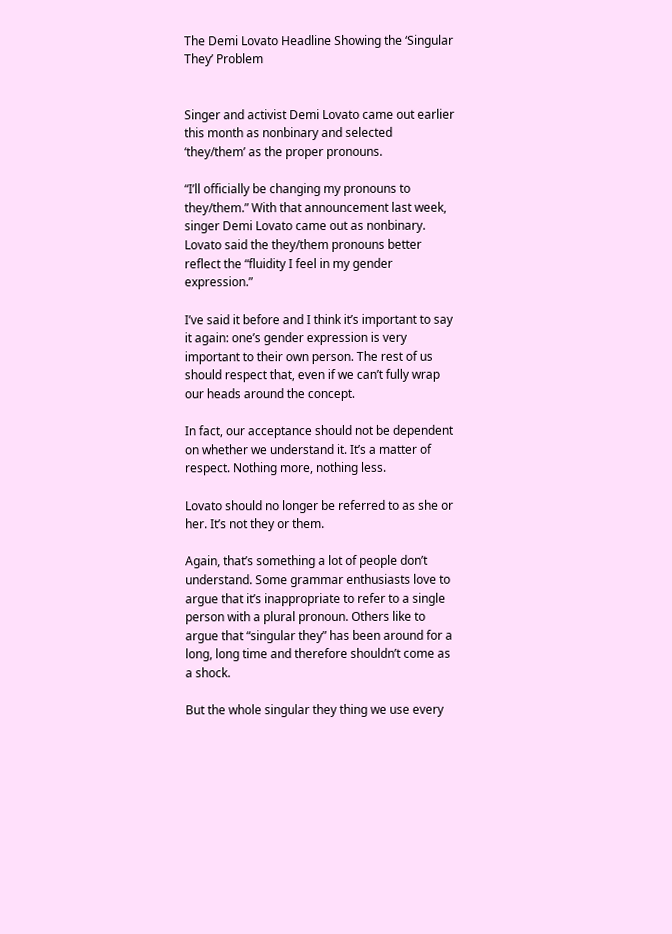The Demi Lovato Headline Showing the ‘Singular They’ Problem


Singer and activist Demi Lovato came out earlier this month as nonbinary and selected ‘they/them’ as the proper pronouns.

“I’ll officially be changing my pronouns to they/them.” With that announcement last week, singer Demi Lovato came out as nonbinary. Lovato said the they/them pronouns better reflect the “fluidity I feel in my gender expression.”

I’ve said it before and I think it’s important to say it again: one’s gender expression is very important to their own person. The rest of us should respect that, even if we can’t fully wrap our heads around the concept.

In fact, our acceptance should not be dependent on whether we understand it. It’s a matter of respect. Nothing more, nothing less.

Lovato should no longer be referred to as she or her. It’s not they or them.

Again, that’s something a lot of people don’t understand. Some grammar enthusiasts love to argue that it’s inappropriate to refer to a single person with a plural pronoun. Others like to argue that “singular they” has been around for a long, long time and therefore shouldn’t come as a shock.

But the whole singular they thing we use every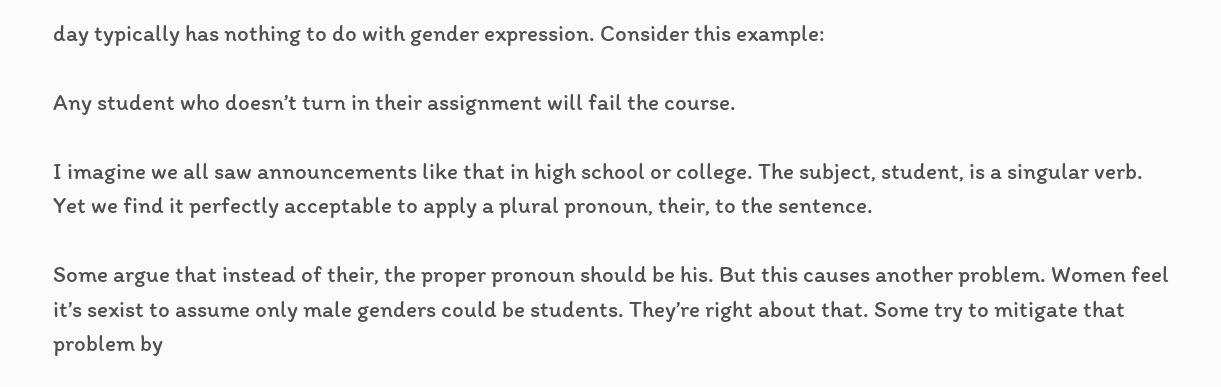day typically has nothing to do with gender expression. Consider this example:

Any student who doesn’t turn in their assignment will fail the course.

I imagine we all saw announcements like that in high school or college. The subject, student, is a singular verb. Yet we find it perfectly acceptable to apply a plural pronoun, their, to the sentence.

Some argue that instead of their, the proper pronoun should be his. But this causes another problem. Women feel it’s sexist to assume only male genders could be students. They’re right about that. Some try to mitigate that problem by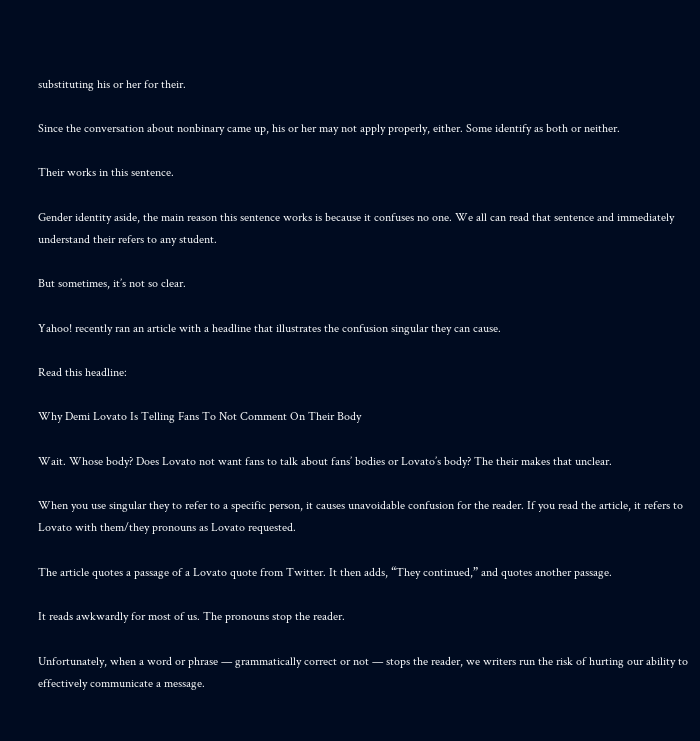substituting his or her for their.

Since the conversation about nonbinary came up, his or her may not apply properly, either. Some identify as both or neither.

Their works in this sentence.

Gender identity aside, the main reason this sentence works is because it confuses no one. We all can read that sentence and immediately understand their refers to any student.

But sometimes, it’s not so clear.

Yahoo! recently ran an article with a headline that illustrates the confusion singular they can cause.

Read this headline:

Why Demi Lovato Is Telling Fans To Not Comment On Their Body

Wait. Whose body? Does Lovato not want fans to talk about fans’ bodies or Lovato’s body? The their makes that unclear.

When you use singular they to refer to a specific person, it causes unavoidable confusion for the reader. If you read the article, it refers to Lovato with them/they pronouns as Lovato requested.

The article quotes a passage of a Lovato quote from Twitter. It then adds, “They continued,” and quotes another passage.

It reads awkwardly for most of us. The pronouns stop the reader.

Unfortunately, when a word or phrase — grammatically correct or not — stops the reader, we writers run the risk of hurting our ability to effectively communicate a message.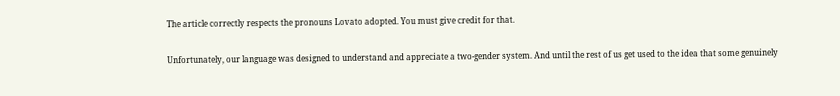The article correctly respects the pronouns Lovato adopted. You must give credit for that.

Unfortunately, our language was designed to understand and appreciate a two-gender system. And until the rest of us get used to the idea that some genuinely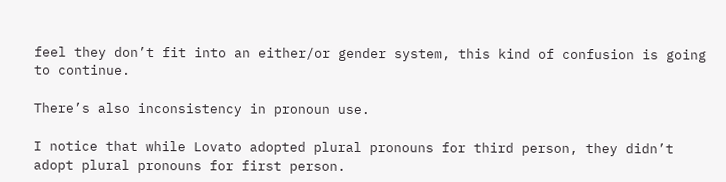feel they don’t fit into an either/or gender system, this kind of confusion is going to continue.

There’s also inconsistency in pronoun use.

I notice that while Lovato adopted plural pronouns for third person, they didn’t adopt plural pronouns for first person.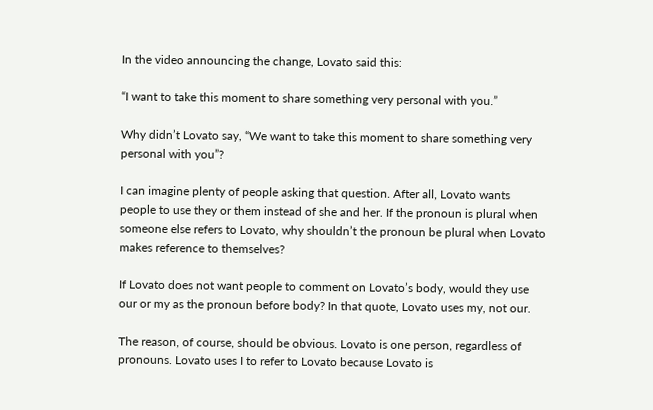In the video announcing the change, Lovato said this:

“I want to take this moment to share something very personal with you.”

Why didn’t Lovato say, “We want to take this moment to share something very personal with you”?

I can imagine plenty of people asking that question. After all, Lovato wants people to use they or them instead of she and her. If the pronoun is plural when someone else refers to Lovato, why shouldn’t the pronoun be plural when Lovato makes reference to themselves?

If Lovato does not want people to comment on Lovato’s body, would they use our or my as the pronoun before body? In that quote, Lovato uses my, not our.

The reason, of course, should be obvious. Lovato is one person, regardless of pronouns. Lovato uses I to refer to Lovato because Lovato is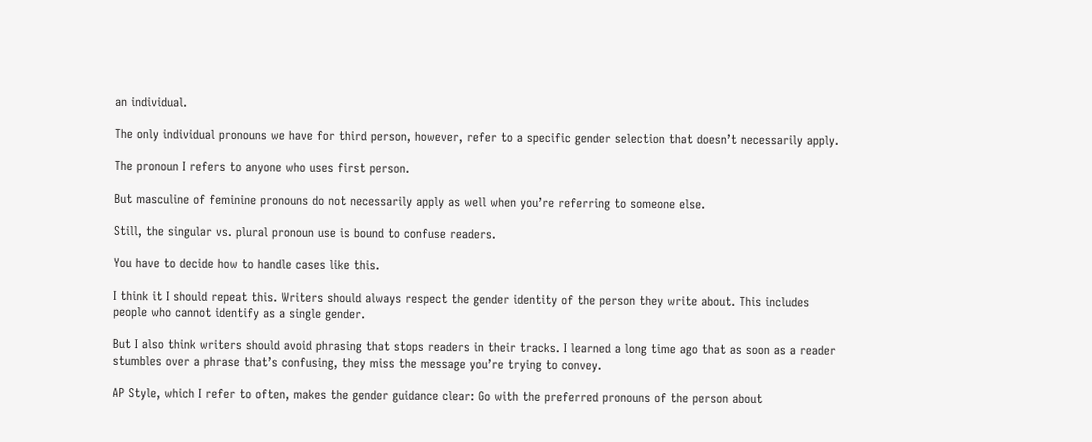an individual.

The only individual pronouns we have for third person, however, refer to a specific gender selection that doesn’t necessarily apply.

The pronoun I refers to anyone who uses first person.

But masculine of feminine pronouns do not necessarily apply as well when you’re referring to someone else.

Still, the singular vs. plural pronoun use is bound to confuse readers.

You have to decide how to handle cases like this.

I think it I should repeat this. Writers should always respect the gender identity of the person they write about. This includes people who cannot identify as a single gender.

But I also think writers should avoid phrasing that stops readers in their tracks. I learned a long time ago that as soon as a reader stumbles over a phrase that’s confusing, they miss the message you’re trying to convey.

AP Style, which I refer to often, makes the gender guidance clear: Go with the preferred pronouns of the person about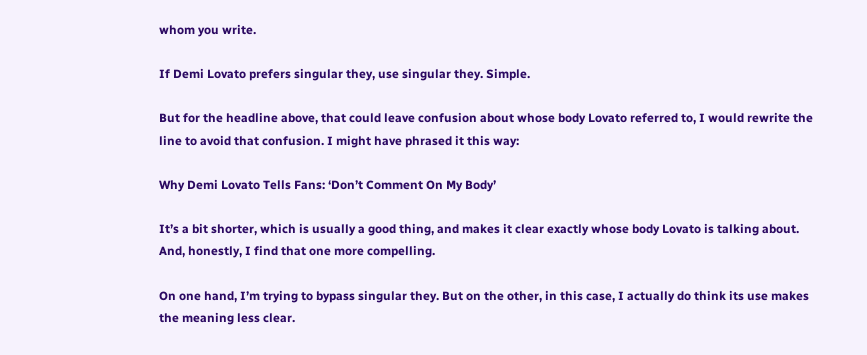whom you write.

If Demi Lovato prefers singular they, use singular they. Simple.

But for the headline above, that could leave confusion about whose body Lovato referred to, I would rewrite the line to avoid that confusion. I might have phrased it this way:

Why Demi Lovato Tells Fans: ‘Don’t Comment On My Body’

It’s a bit shorter, which is usually a good thing, and makes it clear exactly whose body Lovato is talking about. And, honestly, I find that one more compelling.

On one hand, I’m trying to bypass singular they. But on the other, in this case, I actually do think its use makes the meaning less clear.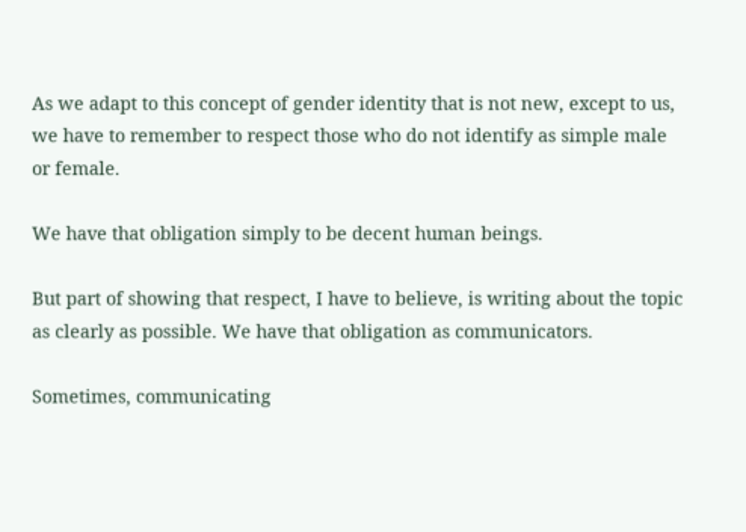As we adapt to this concept of gender identity that is not new, except to us, we have to remember to respect those who do not identify as simple male or female.

We have that obligation simply to be decent human beings.

But part of showing that respect, I have to believe, is writing about the topic as clearly as possible. We have that obligation as communicators.

Sometimes, communicating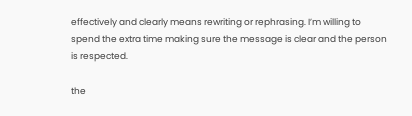effectively and clearly means rewriting or rephrasing. I’m willing to spend the extra time making sure the message is clear and the person is respected.

the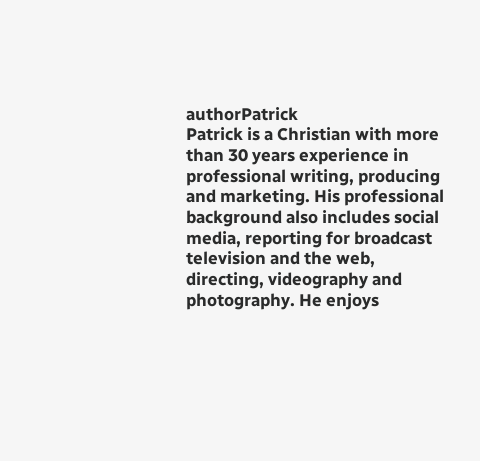authorPatrick
Patrick is a Christian with more than 30 years experience in professional writing, producing and marketing. His professional background also includes social media, reporting for broadcast television and the web, directing, videography and photography. He enjoys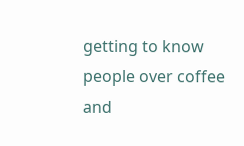getting to know people over coffee and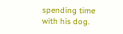spending time with his dog.